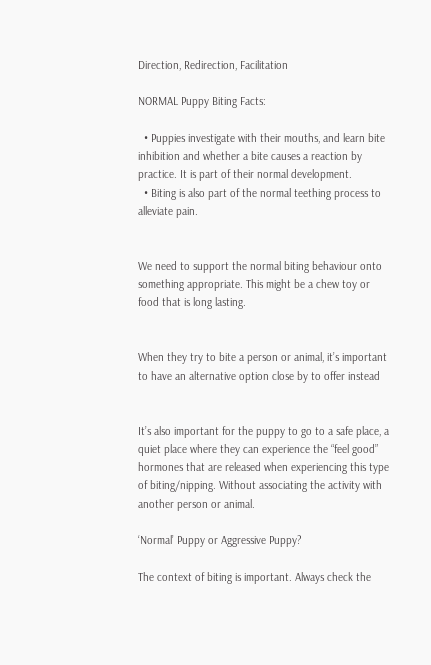Direction, Redirection, Facilitation

NORMAL Puppy Biting Facts:

  • Puppies investigate with their mouths, and learn bite inhibition and whether a bite causes a reaction by practice. It is part of their normal development.
  • Biting is also part of the normal teething process to alleviate pain.


We need to support the normal biting behaviour onto something appropriate. This might be a chew toy or food that is long lasting.


When they try to bite a person or animal, it’s important to have an alternative option close by to offer instead


It’s also important for the puppy to go to a safe place, a quiet place where they can experience the “feel good” hormones that are released when experiencing this type of biting/nipping. Without associating the activity with another person or animal.

‘Normal’ Puppy or Aggressive Puppy?

The context of biting is important. Always check the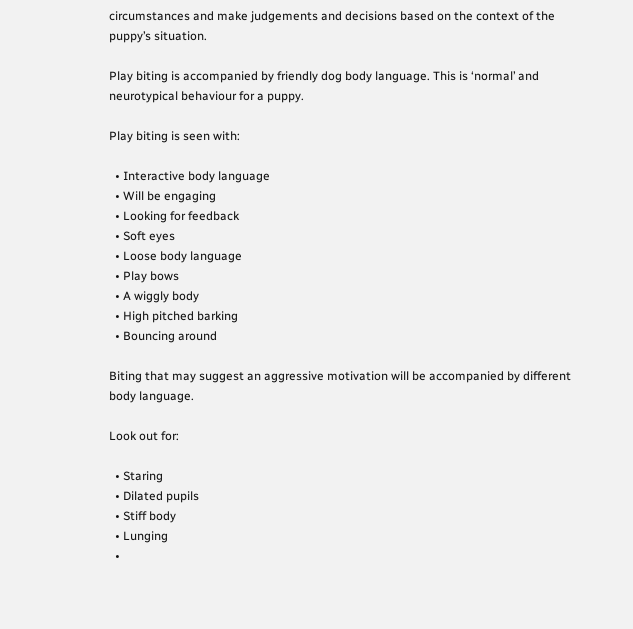circumstances and make judgements and decisions based on the context of the puppy’s situation.

Play biting is accompanied by friendly dog body language. This is ‘normal’ and neurotypical behaviour for a puppy.

Play biting is seen with:

  • Interactive body language
  • Will be engaging
  • Looking for feedback
  • Soft eyes
  • Loose body language
  • Play bows
  • A wiggly body
  • High pitched barking
  • Bouncing around

Biting that may suggest an aggressive motivation will be accompanied by different body language.

Look out for:

  • Staring
  • Dilated pupils
  • Stiff body
  • Lunging
  •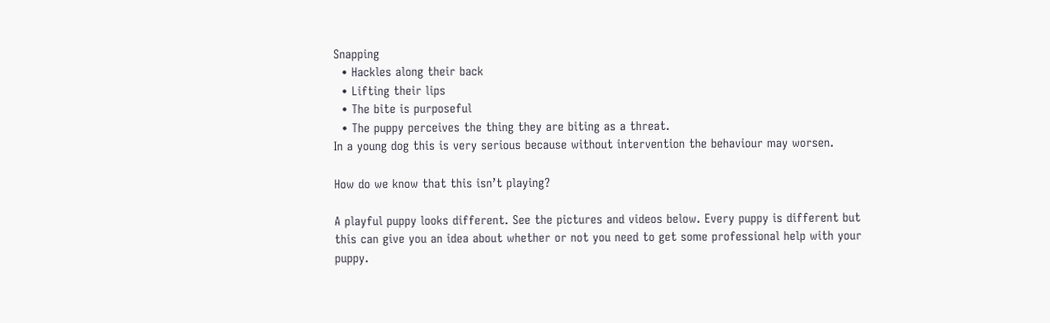Snapping
  • Hackles along their back
  • Lifting their lips
  • The bite is purposeful
  • The puppy perceives the thing they are biting as a threat.
In a young dog this is very serious because without intervention the behaviour may worsen.

How do we know that this isn’t playing?

A playful puppy looks different. See the pictures and videos below. Every puppy is different but this can give you an idea about whether or not you need to get some professional help with your puppy.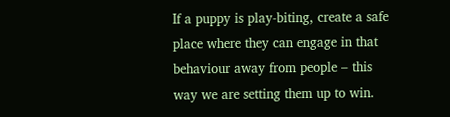If a puppy is play-biting, create a safe place where they can engage in that behaviour away from people – this way we are setting them up to win.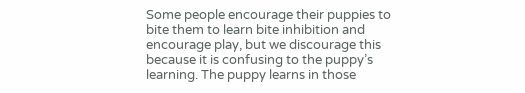Some people encourage their puppies to bite them to learn bite inhibition and encourage play, but we discourage this because it is confusing to the puppy’s learning. The puppy learns in those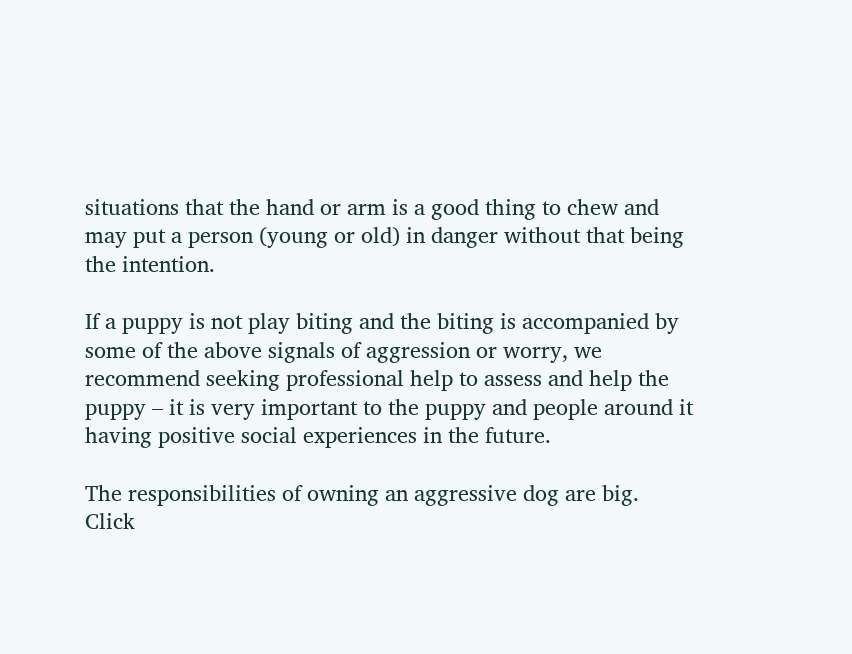situations that the hand or arm is a good thing to chew and may put a person (young or old) in danger without that being the intention.

If a puppy is not play biting and the biting is accompanied by some of the above signals of aggression or worry, we recommend seeking professional help to assess and help the puppy – it is very important to the puppy and people around it having positive social experiences in the future.

The responsibilities of owning an aggressive dog are big. Click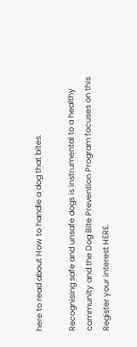here to read about How to handle a dog that bites.

Recognising safe and unsafe dogs is instrumental to a healthy community and the Dog Bite Prevention Program focuses on this Register your interest HERE.